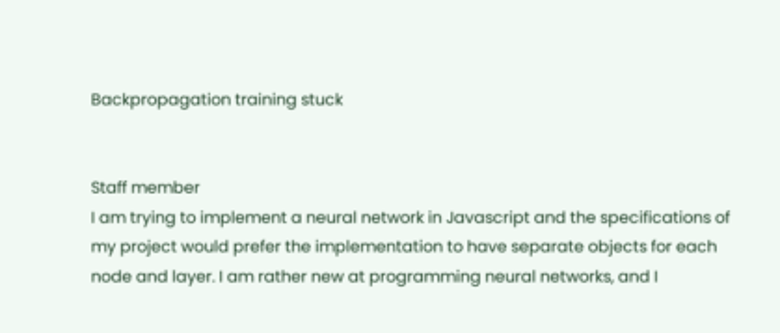Backpropagation training stuck


Staff member
I am trying to implement a neural network in Javascript and the specifications of my project would prefer the implementation to have separate objects for each node and layer. I am rather new at programming neural networks, and I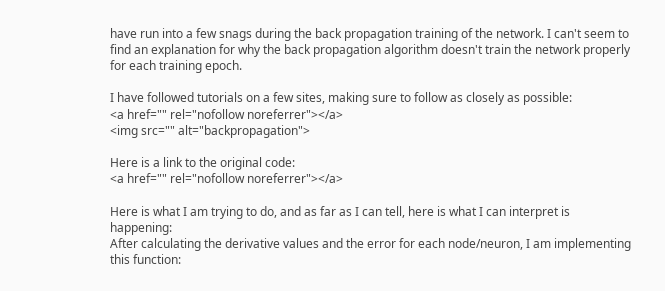have run into a few snags during the back propagation training of the network. I can't seem to find an explanation for why the back propagation algorithm doesn't train the network properly for each training epoch.

I have followed tutorials on a few sites, making sure to follow as closely as possible:
<a href="" rel="nofollow noreferrer"></a>
<img src="" alt="backpropagation">

Here is a link to the original code:
<a href="" rel="nofollow noreferrer"></a>

Here is what I am trying to do, and as far as I can tell, here is what I can interpret is happening:
After calculating the derivative values and the error for each node/neuron, I am implementing this function: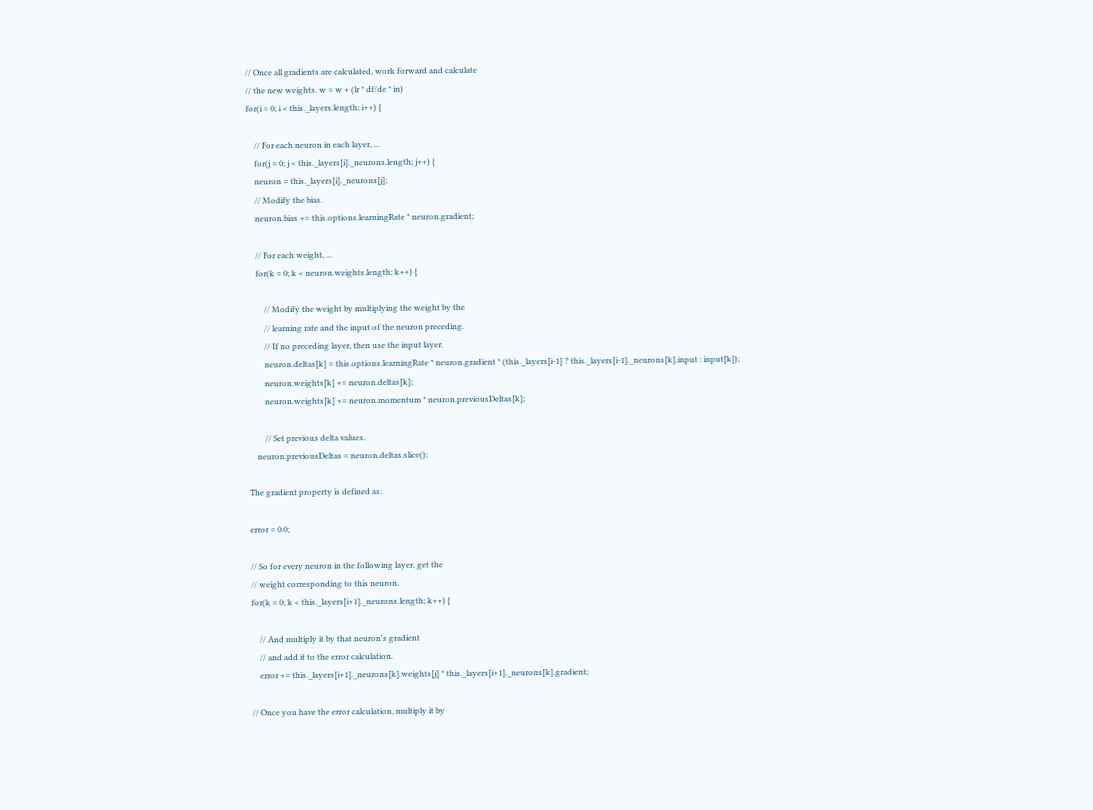// Once all gradients are calculated, work forward and calculate
// the new weights. w = w + (lr * df/de * in)
for(i = 0; i < this._layers.length; i++) {

    // For each neuron in each layer, ...
    for(j = 0; j < this._layers[i]._neurons.length; j++) {
    neuron = this._layers[i]._neurons[j];
    // Modify the bias.
    neuron.bias += this.options.learningRate * neuron.gradient;

    // For each weight, ...
    for(k = 0; k < neuron.weights.length; k++) {

        // Modify the weight by multiplying the weight by the
        // learning rate and the input of the neuron preceding.
        // If no preceding layer, then use the input layer.
        neuron.deltas[k] = this.options.learningRate * neuron.gradient * (this._layers[i-1] ? this._layers[i-1]._neurons[k].input : input[k]);
        neuron.weights[k] += neuron.deltas[k];
        neuron.weights[k] += neuron.momentum * neuron.previousDeltas[k];

        // Set previous delta values.
    neuron.previousDeltas = neuron.deltas.slice();

The gradient property is defined as:

error = 0.0;

// So for every neuron in the following layer, get the
// weight corresponding to this neuron.
for(k = 0; k < this._layers[i+1]._neurons.length; k++) {

    // And multiply it by that neuron's gradient
    // and add it to the error calculation.
    error += this._layers[i+1]._neurons[k].weights[j] * this._layers[i+1]._neurons[k].gradient;

// Once you have the error calculation, multiply it by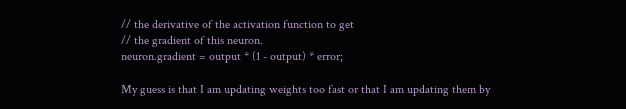// the derivative of the activation function to get
// the gradient of this neuron.
neuron.gradient = output * (1 - output) * error;

My guess is that I am updating weights too fast or that I am updating them by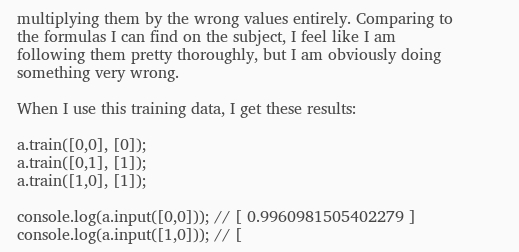multiplying them by the wrong values entirely. Comparing to the formulas I can find on the subject, I feel like I am following them pretty thoroughly, but I am obviously doing something very wrong.

When I use this training data, I get these results:

a.train([0,0], [0]);
a.train([0,1], [1]);
a.train([1,0], [1]);

console.log(a.input([0,0])); // [ 0.9960981505402279 ]
console.log(a.input([1,0])); // [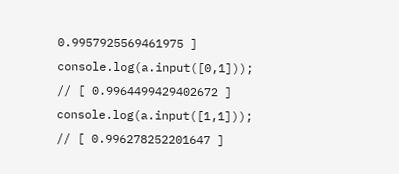0.9957925569461975 ]
console.log(a.input([0,1])); // [ 0.9964499429402672 ]
console.log(a.input([1,1])); // [ 0.996278252201647 ]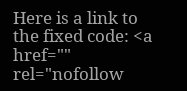Here is a link to the fixed code: <a href="" rel="nofollow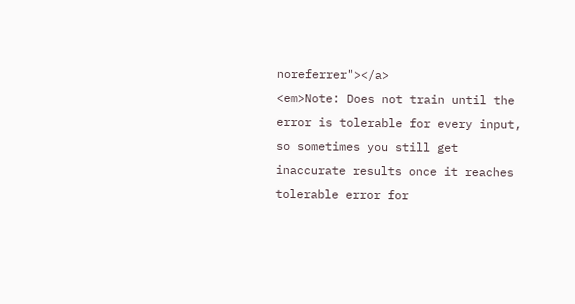noreferrer"></a>
<em>Note: Does not train until the error is tolerable for every input, so sometimes you still get inaccurate results once it reaches tolerable error for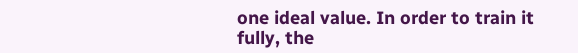one ideal value. In order to train it fully, the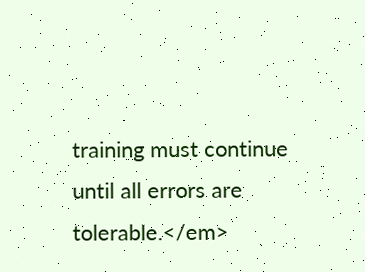training must continue until all errors are tolerable.</em>